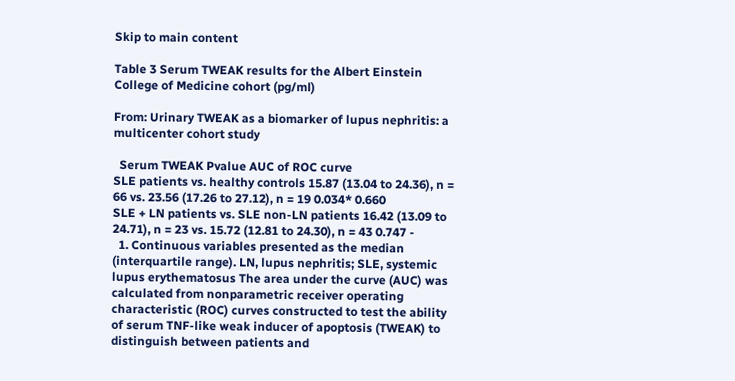Skip to main content

Table 3 Serum TWEAK results for the Albert Einstein College of Medicine cohort (pg/ml)

From: Urinary TWEAK as a biomarker of lupus nephritis: a multicenter cohort study

  Serum TWEAK Pvalue AUC of ROC curve
SLE patients vs. healthy controls 15.87 (13.04 to 24.36), n = 66 vs. 23.56 (17.26 to 27.12), n = 19 0.034* 0.660
SLE + LN patients vs. SLE non-LN patients 16.42 (13.09 to 24.71), n = 23 vs. 15.72 (12.81 to 24.30), n = 43 0.747 -
  1. Continuous variables presented as the median (interquartile range). LN, lupus nephritis; SLE, systemic lupus erythematosus The area under the curve (AUC) was calculated from nonparametric receiver operating characteristic (ROC) curves constructed to test the ability of serum TNF-like weak inducer of apoptosis (TWEAK) to distinguish between patients and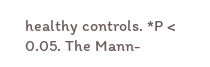healthy controls. *P < 0.05. The Mann-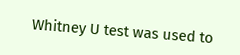Whitney U test was used to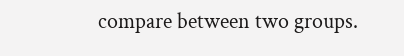compare between two groups.